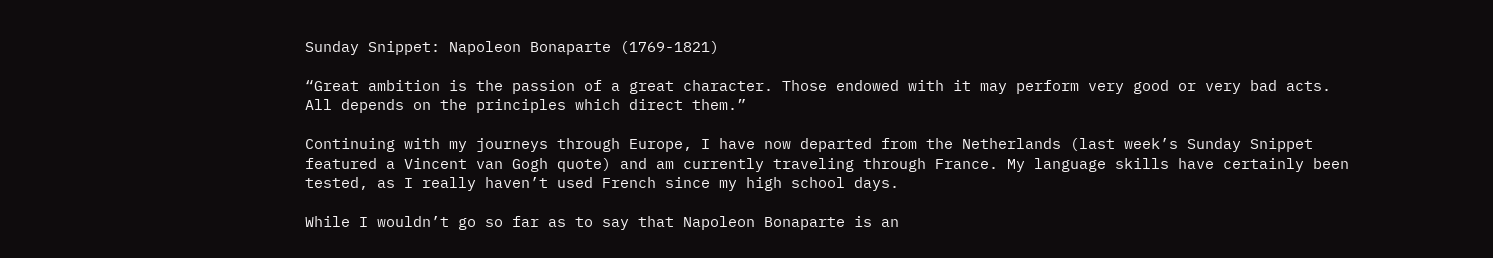Sunday Snippet: Napoleon Bonaparte (1769-1821)

“Great ambition is the passion of a great character. Those endowed with it may perform very good or very bad acts. All depends on the principles which direct them.”

Continuing with my journeys through Europe, I have now departed from the Netherlands (last week’s Sunday Snippet featured a Vincent van Gogh quote) and am currently traveling through France. My language skills have certainly been tested, as I really haven’t used French since my high school days.

While I wouldn’t go so far as to say that Napoleon Bonaparte is an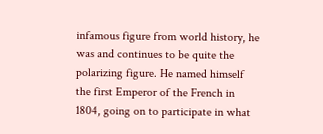infamous figure from world history, he was and continues to be quite the polarizing figure. He named himself the first Emperor of the French in 1804, going on to participate in what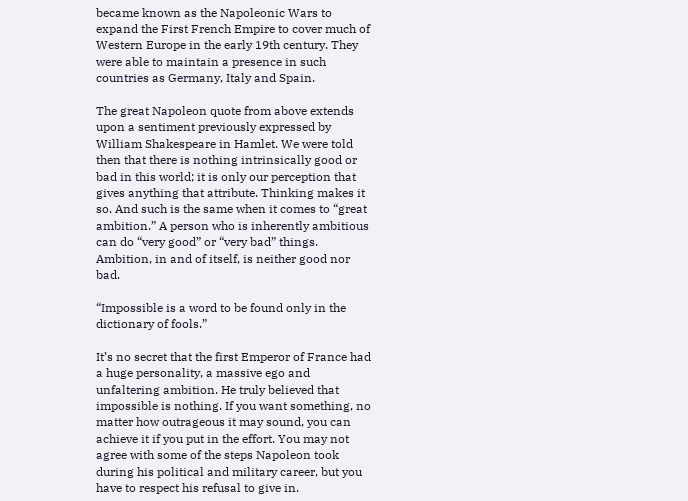became known as the Napoleonic Wars to expand the First French Empire to cover much of Western Europe in the early 19th century. They were able to maintain a presence in such countries as Germany, Italy and Spain.

The great Napoleon quote from above extends upon a sentiment previously expressed by William Shakespeare in Hamlet. We were told then that there is nothing intrinsically good or bad in this world; it is only our perception that gives anything that attribute. Thinking makes it so. And such is the same when it comes to “great ambition.” A person who is inherently ambitious can do “very good” or “very bad” things. Ambition, in and of itself, is neither good nor bad.

“Impossible is a word to be found only in the dictionary of fools.”

It’s no secret that the first Emperor of France had a huge personality, a massive ego and unfaltering ambition. He truly believed that impossible is nothing. If you want something, no matter how outrageous it may sound, you can achieve it if you put in the effort. You may not agree with some of the steps Napoleon took during his political and military career, but you have to respect his refusal to give in.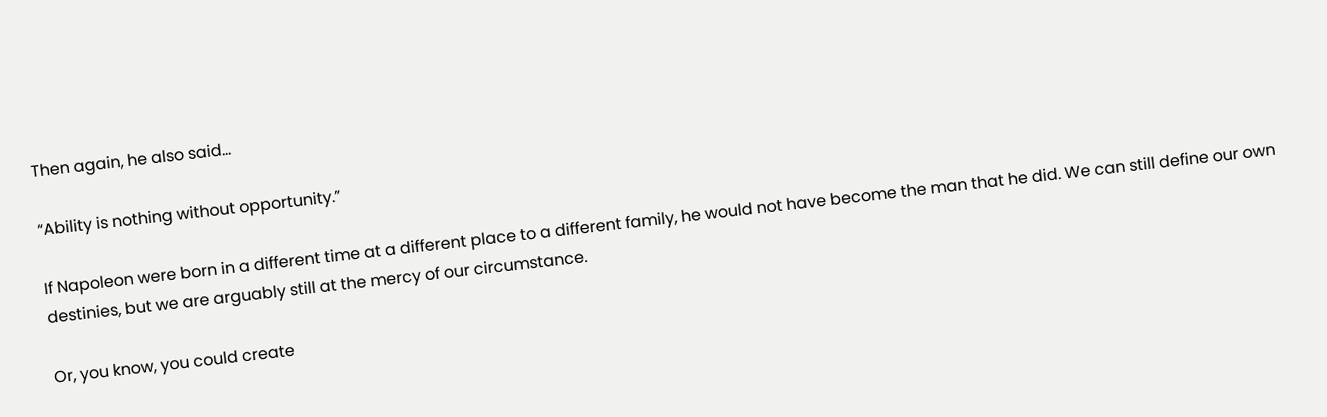Then again, he also said…

“Ability is nothing without opportunity.”

If Napoleon were born in a different time at a different place to a different family, he would not have become the man that he did. We can still define our own destinies, but we are arguably still at the mercy of our circumstance.

Or, you know, you could create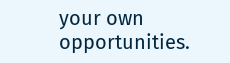your own opportunities.